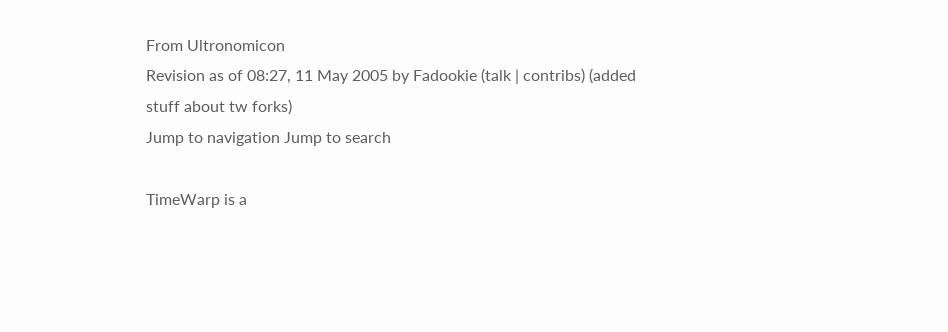From Ultronomicon
Revision as of 08:27, 11 May 2005 by Fadookie (talk | contribs) (added stuff about tw forks)
Jump to navigation Jump to search

TimeWarp is a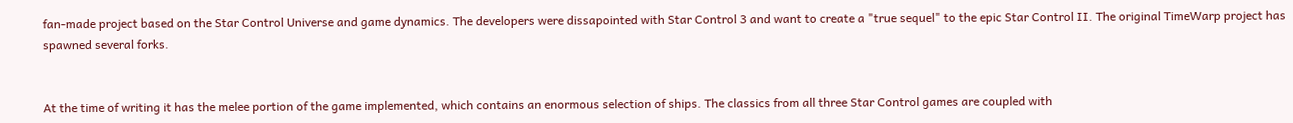fan-made project based on the Star Control Universe and game dynamics. The developers were dissapointed with Star Control 3 and want to create a "true sequel" to the epic Star Control II. The original TimeWarp project has spawned several forks.


At the time of writing it has the melee portion of the game implemented, which contains an enormous selection of ships. The classics from all three Star Control games are coupled with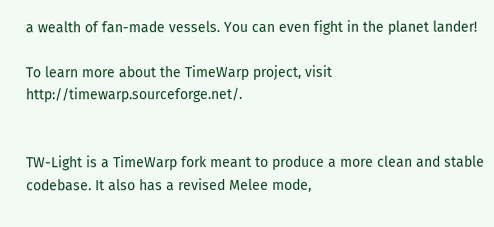a wealth of fan-made vessels. You can even fight in the planet lander!

To learn more about the TimeWarp project, visit http://timewarp.sourceforge.net/.


TW-Light is a TimeWarp fork meant to produce a more clean and stable codebase. It also has a revised Melee mode,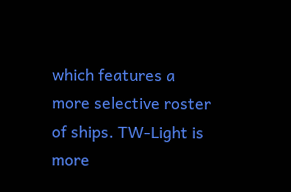which features a more selective roster of ships. TW-Light is more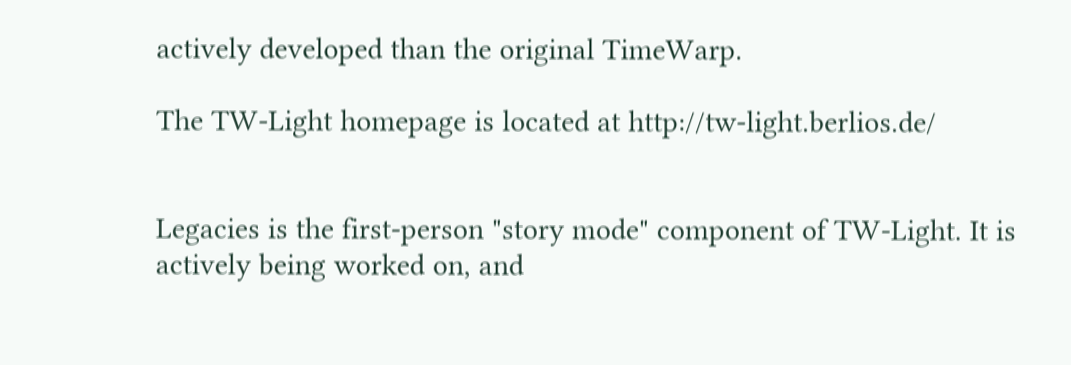actively developed than the original TimeWarp.

The TW-Light homepage is located at http://tw-light.berlios.de/


Legacies is the first-person "story mode" component of TW-Light. It is actively being worked on, and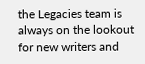the Legacies team is always on the lookout for new writers and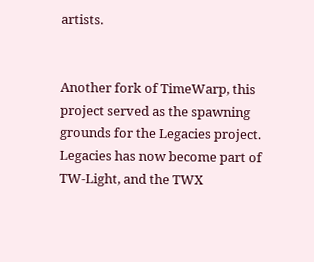artists.


Another fork of TimeWarp, this project served as the spawning grounds for the Legacies project. Legacies has now become part of TW-Light, and the TWX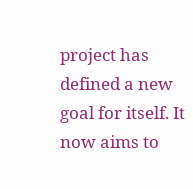project has defined a new goal for itself. It now aims to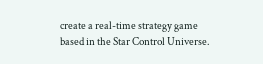create a real-time strategy game based in the Star Control Universe.